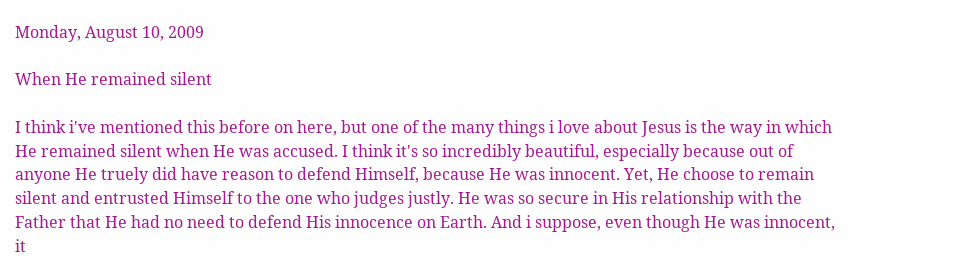Monday, August 10, 2009

When He remained silent

I think i've mentioned this before on here, but one of the many things i love about Jesus is the way in which He remained silent when He was accused. I think it's so incredibly beautiful, especially because out of anyone He truely did have reason to defend Himself, because He was innocent. Yet, He choose to remain silent and entrusted Himself to the one who judges justly. He was so secure in His relationship with the Father that He had no need to defend His innocence on Earth. And i suppose, even though He was innocent, it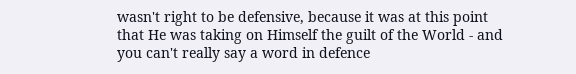wasn't right to be defensive, because it was at this point that He was taking on Himself the guilt of the World - and you can't really say a word in defence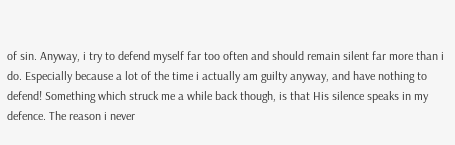of sin. Anyway, i try to defend myself far too often and should remain silent far more than i do. Especially because a lot of the time i actually am guilty anyway, and have nothing to defend! Something which struck me a while back though, is that His silence speaks in my defence. The reason i never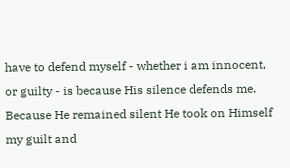have to defend myself - whether i am innocent, or guilty - is because His silence defends me. Because He remained silent He took on Himself my guilt and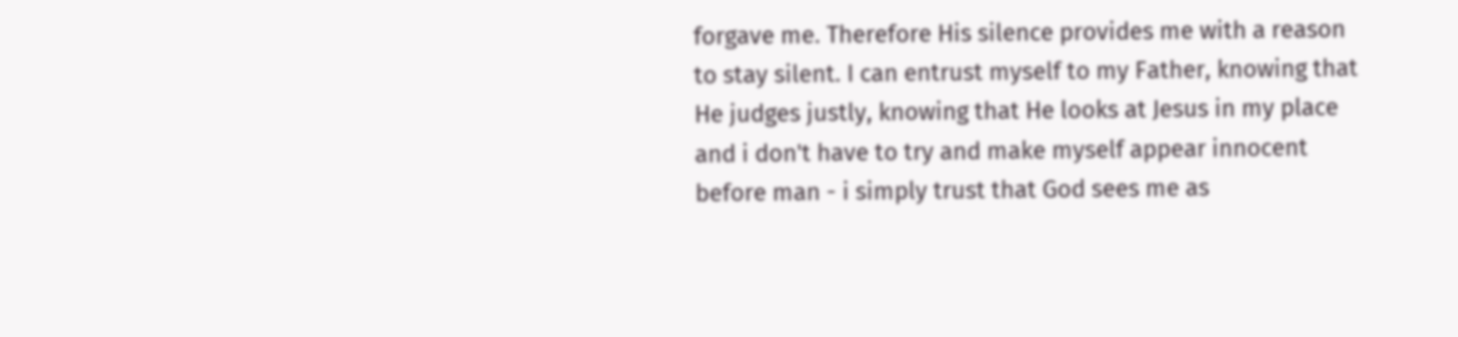forgave me. Therefore His silence provides me with a reason to stay silent. I can entrust myself to my Father, knowing that He judges justly, knowing that He looks at Jesus in my place and i don't have to try and make myself appear innocent before man - i simply trust that God sees me as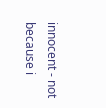innocent - not because i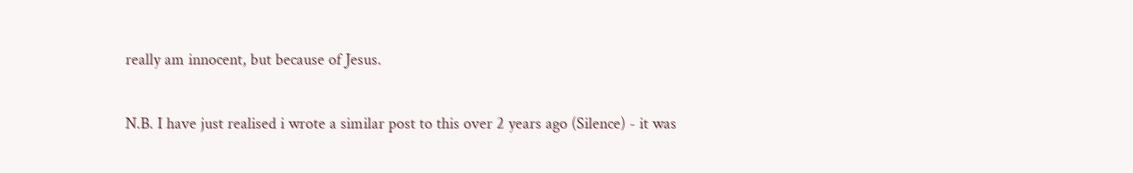really am innocent, but because of Jesus.

N.B. I have just realised i wrote a similar post to this over 2 years ago (Silence) - it was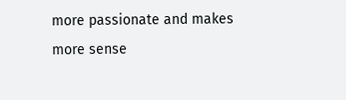more passionate and makes more sense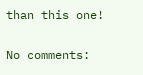than this one!

No comments: